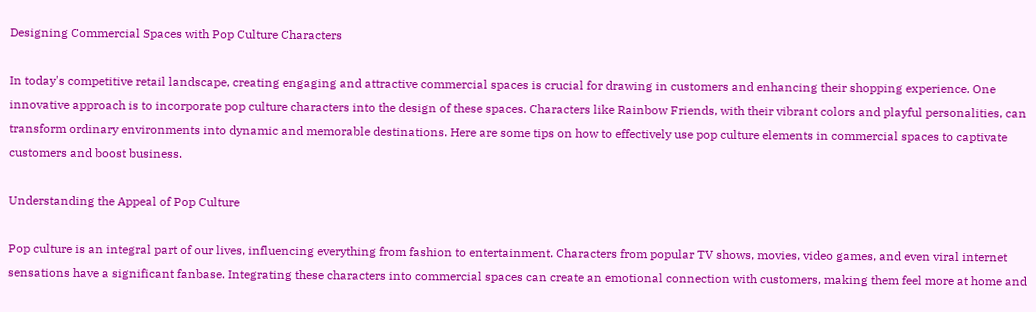Designing Commercial Spaces with Pop Culture Characters

In today's competitive retail landscape, creating engaging and attractive commercial spaces is crucial for drawing in customers and enhancing their shopping experience. One innovative approach is to incorporate pop culture characters into the design of these spaces. Characters like Rainbow Friends, with their vibrant colors and playful personalities, can transform ordinary environments into dynamic and memorable destinations. Here are some tips on how to effectively use pop culture elements in commercial spaces to captivate customers and boost business.

Understanding the Appeal of Pop Culture

Pop culture is an integral part of our lives, influencing everything from fashion to entertainment. Characters from popular TV shows, movies, video games, and even viral internet sensations have a significant fanbase. Integrating these characters into commercial spaces can create an emotional connection with customers, making them feel more at home and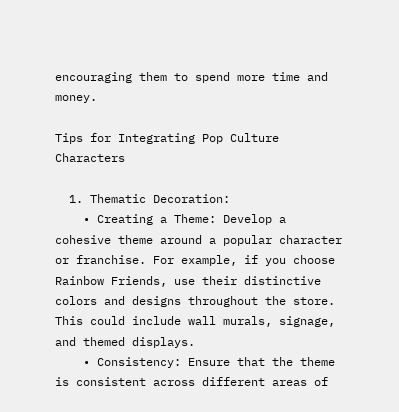encouraging them to spend more time and money.

Tips for Integrating Pop Culture Characters

  1. Thematic Decoration:
    • Creating a Theme: Develop a cohesive theme around a popular character or franchise. For example, if you choose Rainbow Friends, use their distinctive colors and designs throughout the store. This could include wall murals, signage, and themed displays.
    • Consistency: Ensure that the theme is consistent across different areas of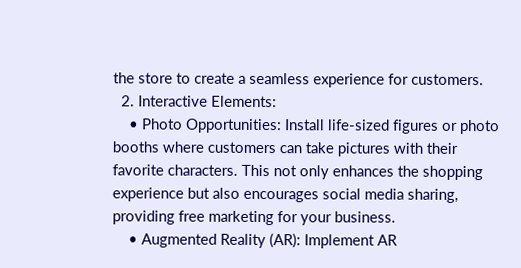the store to create a seamless experience for customers.
  2. Interactive Elements:
    • Photo Opportunities: Install life-sized figures or photo booths where customers can take pictures with their favorite characters. This not only enhances the shopping experience but also encourages social media sharing, providing free marketing for your business.
    • Augmented Reality (AR): Implement AR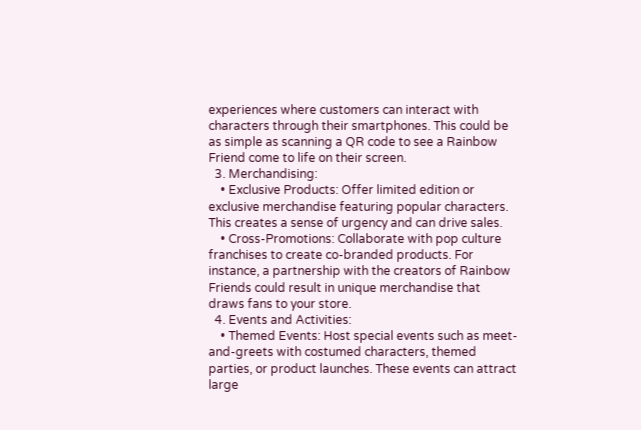experiences where customers can interact with characters through their smartphones. This could be as simple as scanning a QR code to see a Rainbow Friend come to life on their screen.
  3. Merchandising:
    • Exclusive Products: Offer limited edition or exclusive merchandise featuring popular characters. This creates a sense of urgency and can drive sales.
    • Cross-Promotions: Collaborate with pop culture franchises to create co-branded products. For instance, a partnership with the creators of Rainbow Friends could result in unique merchandise that draws fans to your store.
  4. Events and Activities:
    • Themed Events: Host special events such as meet-and-greets with costumed characters, themed parties, or product launches. These events can attract large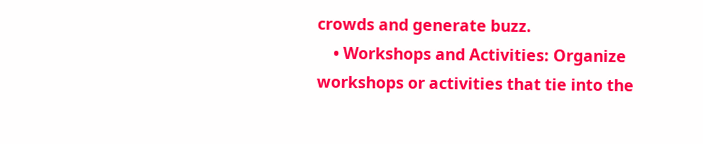crowds and generate buzz.
    • Workshops and Activities: Organize workshops or activities that tie into the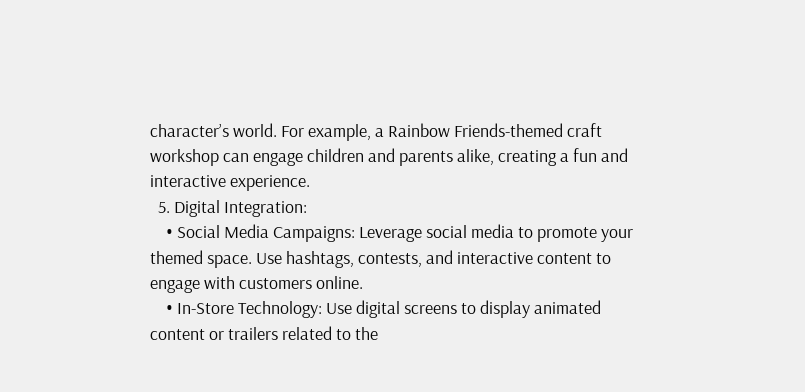character’s world. For example, a Rainbow Friends-themed craft workshop can engage children and parents alike, creating a fun and interactive experience.
  5. Digital Integration:
    • Social Media Campaigns: Leverage social media to promote your themed space. Use hashtags, contests, and interactive content to engage with customers online.
    • In-Store Technology: Use digital screens to display animated content or trailers related to the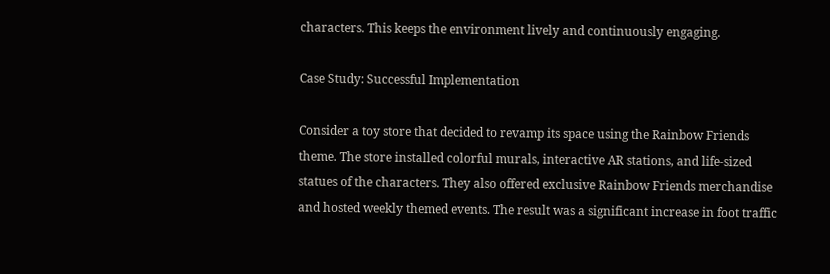characters. This keeps the environment lively and continuously engaging.

Case Study: Successful Implementation

Consider a toy store that decided to revamp its space using the Rainbow Friends theme. The store installed colorful murals, interactive AR stations, and life-sized statues of the characters. They also offered exclusive Rainbow Friends merchandise and hosted weekly themed events. The result was a significant increase in foot traffic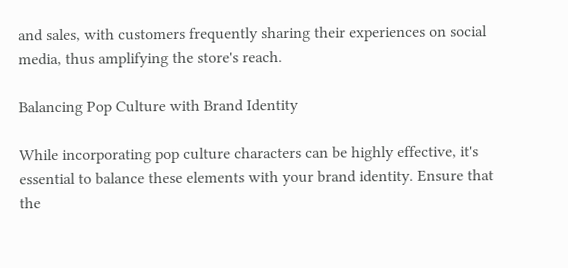and sales, with customers frequently sharing their experiences on social media, thus amplifying the store's reach.

Balancing Pop Culture with Brand Identity

While incorporating pop culture characters can be highly effective, it's essential to balance these elements with your brand identity. Ensure that the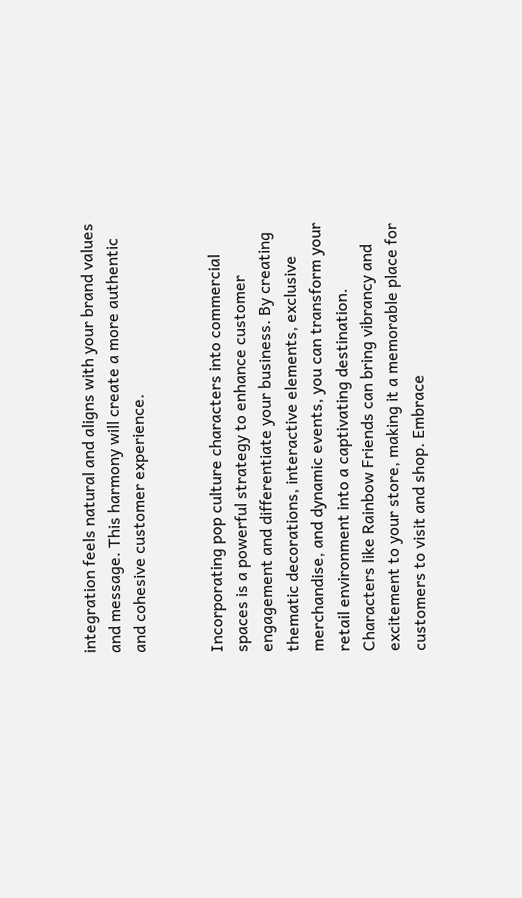integration feels natural and aligns with your brand values and message. This harmony will create a more authentic and cohesive customer experience.


Incorporating pop culture characters into commercial spaces is a powerful strategy to enhance customer engagement and differentiate your business. By creating thematic decorations, interactive elements, exclusive merchandise, and dynamic events, you can transform your retail environment into a captivating destination. Characters like Rainbow Friends can bring vibrancy and excitement to your store, making it a memorable place for customers to visit and shop. Embrace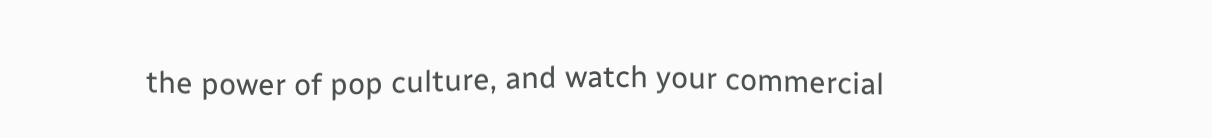the power of pop culture, and watch your commercial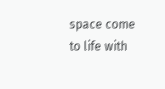space come to life with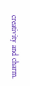creativity and charm.